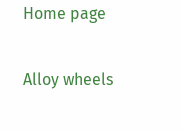Home page

Alloy wheels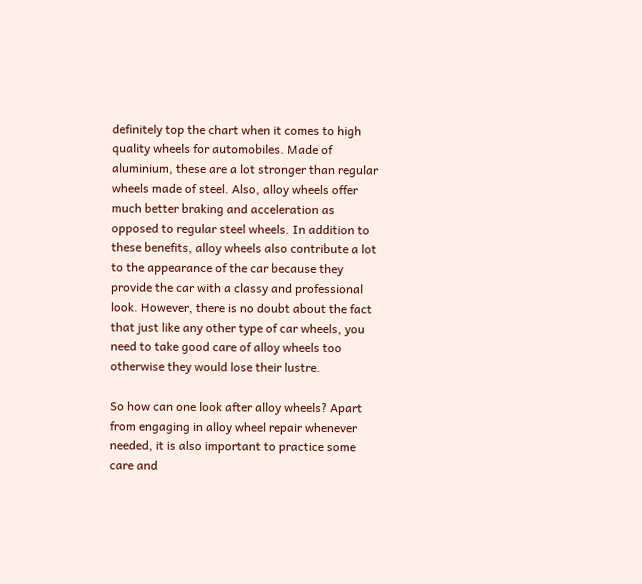definitely top the chart when it comes to high quality wheels for automobiles. Made of aluminium, these are a lot stronger than regular wheels made of steel. Also, alloy wheels offer much better braking and acceleration as opposed to regular steel wheels. In addition to these benefits, alloy wheels also contribute a lot to the appearance of the car because they provide the car with a classy and professional look. However, there is no doubt about the fact that just like any other type of car wheels, you need to take good care of alloy wheels too otherwise they would lose their lustre.

So how can one look after alloy wheels? Apart from engaging in alloy wheel repair whenever needed, it is also important to practice some care and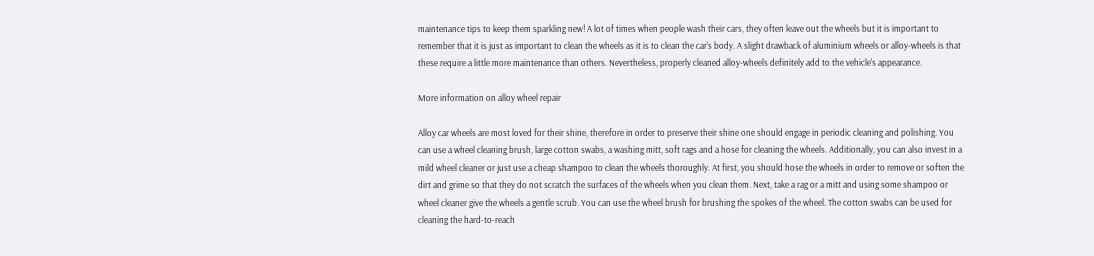maintenance tips to keep them sparkling new! A lot of times when people wash their cars, they often leave out the wheels but it is important to remember that it is just as important to clean the wheels as it is to clean the car's body. A slight drawback of aluminium wheels or alloy-wheels is that these require a little more maintenance than others. Nevertheless, properly cleaned alloy-wheels definitely add to the vehicle's appearance.

More information on alloy wheel repair

Alloy car wheels are most loved for their shine, therefore in order to preserve their shine one should engage in periodic cleaning and polishing. You can use a wheel cleaning brush, large cotton swabs, a washing mitt, soft rags and a hose for cleaning the wheels. Additionally, you can also invest in a mild wheel cleaner or just use a cheap shampoo to clean the wheels thoroughly. At first, you should hose the wheels in order to remove or soften the dirt and grime so that they do not scratch the surfaces of the wheels when you clean them. Next, take a rag or a mitt and using some shampoo or wheel cleaner give the wheels a gentle scrub. You can use the wheel brush for brushing the spokes of the wheel. The cotton swabs can be used for cleaning the hard-to-reach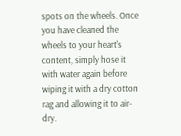spots on the wheels. Once you have cleaned the wheels to your heart's content, simply hose it with water again before wiping it with a dry cotton rag and allowing it to air-dry.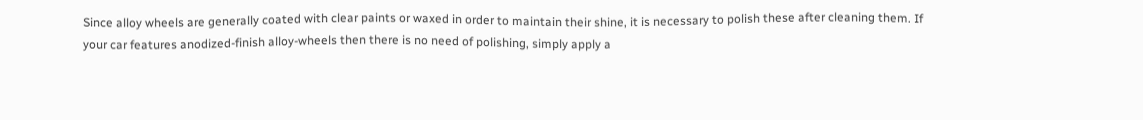Since alloy wheels are generally coated with clear paints or waxed in order to maintain their shine, it is necessary to polish these after cleaning them. If your car features anodized-finish alloy-wheels then there is no need of polishing, simply apply a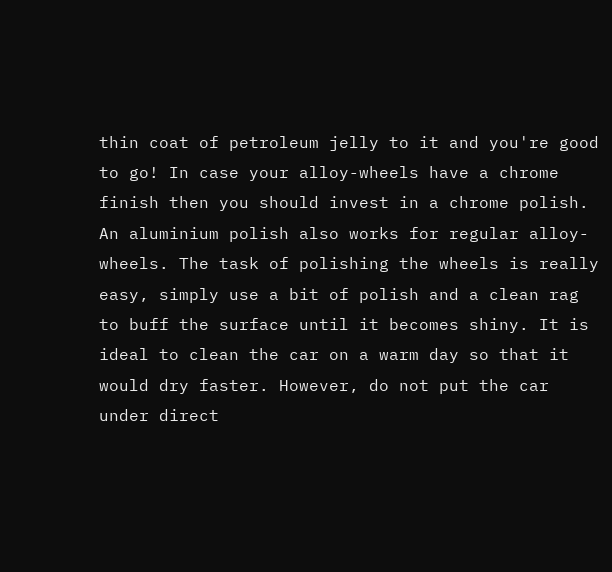thin coat of petroleum jelly to it and you're good to go! In case your alloy-wheels have a chrome finish then you should invest in a chrome polish. An aluminium polish also works for regular alloy-wheels. The task of polishing the wheels is really easy, simply use a bit of polish and a clean rag to buff the surface until it becomes shiny. It is ideal to clean the car on a warm day so that it would dry faster. However, do not put the car under direct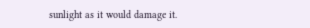sunlight as it would damage it.